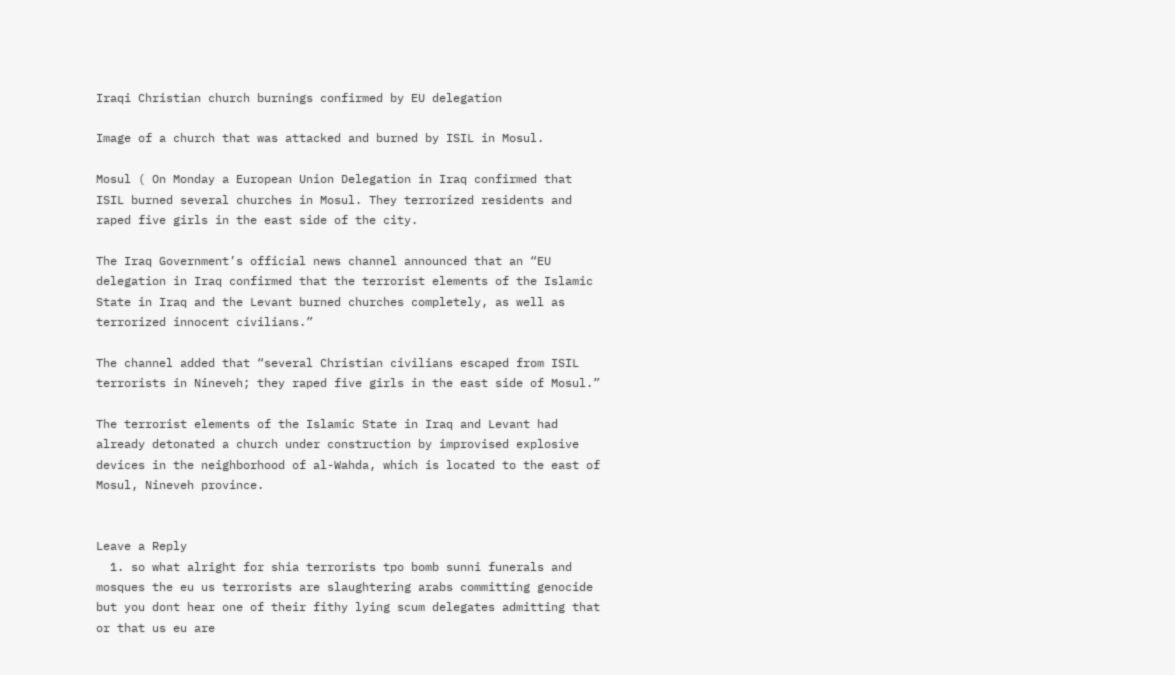Iraqi Christian church burnings confirmed by EU delegation

Image of a church that was attacked and burned by ISIL in Mosul.

Mosul ( On Monday a European Union Delegation in Iraq confirmed that ISIL burned several churches in Mosul. They terrorized residents and raped five girls in the east side of the city.

The Iraq Government’s official news channel announced that an “EU delegation in Iraq confirmed that the terrorist elements of the Islamic State in Iraq and the Levant burned churches completely, as well as terrorized innocent civilians.”

The channel added that “several Christian civilians escaped from ISIL terrorists in Nineveh; they raped five girls in the east side of Mosul.”

The terrorist elements of the Islamic State in Iraq and Levant had already detonated a church under construction by improvised explosive devices in the neighborhood of al-Wahda, which is located to the east of Mosul, Nineveh province.


Leave a Reply
  1. so what alright for shia terrorists tpo bomb sunni funerals and mosques the eu us terrorists are slaughtering arabs committing genocide but you dont hear one of their fithy lying scum delegates admitting that or that us eu are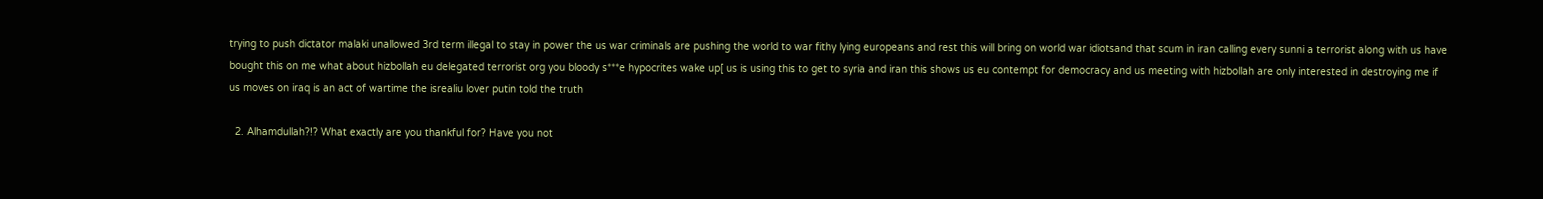trying to push dictator malaki unallowed 3rd term illegal to stay in power the us war criminals are pushing the world to war fithy lying europeans and rest this will bring on world war idiotsand that scum in iran calling every sunni a terrorist along with us have bought this on me what about hizbollah eu delegated terrorist org you bloody s***e hypocrites wake up[ us is using this to get to syria and iran this shows us eu contempt for democracy and us meeting with hizbollah are only interested in destroying me if us moves on iraq is an act of wartime the isrealiu lover putin told the truth

  2. Alhamdullah?!? What exactly are you thankful for? Have you not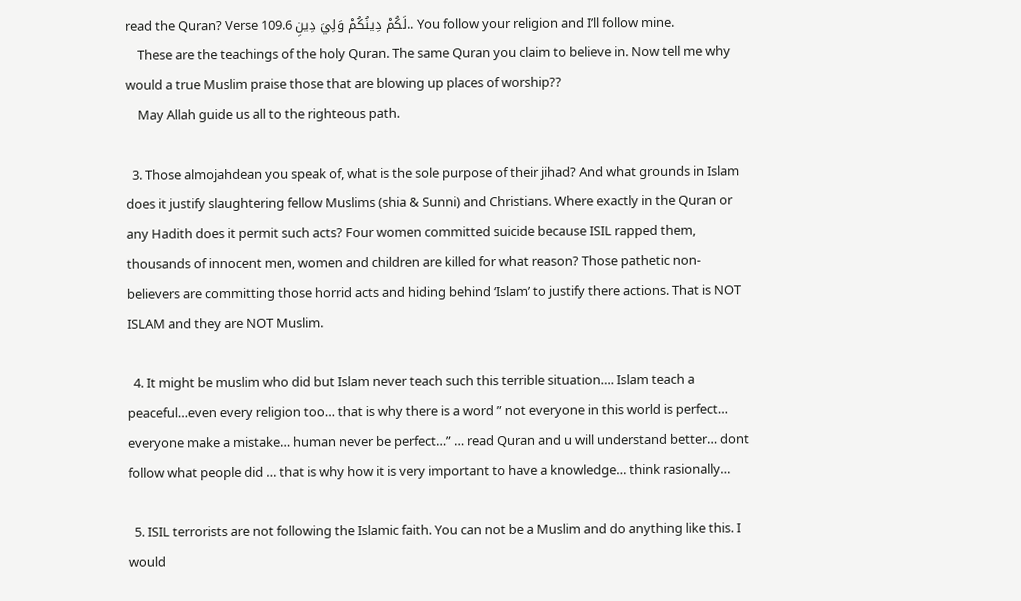read the Quran? Verse 109.6 لَكُمْ دِينُكُمْ وَلِيَ دِينِ.. You follow your religion and I’ll follow mine.
    These are the teachings of the holy Quran. The same Quran you claim to believe in. Now tell me why would a true Muslim praise those that are blowing up places of worship??
    May Allah guide us all to the righteous path.

  3. Those almojahdean you speak of, what is the sole purpose of their jihad? And what grounds in Islam does it justify slaughtering fellow Muslims (shia & Sunni) and Christians. Where exactly in the Quran or any Hadith does it permit such acts? Four women committed suicide because ISIL rapped them, thousands of innocent men, women and children are killed for what reason? Those pathetic non-believers are committing those horrid acts and hiding behind ‘Islam’ to justify there actions. That is NOT ISLAM and they are NOT Muslim.

  4. It might be muslim who did but Islam never teach such this terrible situation…. Islam teach a peaceful…even every religion too… that is why there is a word ” not everyone in this world is perfect… everyone make a mistake… human never be perfect…” … read Quran and u will understand better… dont follow what people did … that is why how it is very important to have a knowledge… think rasionally…

  5. ISIL terrorists are not following the Islamic faith. You can not be a Muslim and do anything like this. I would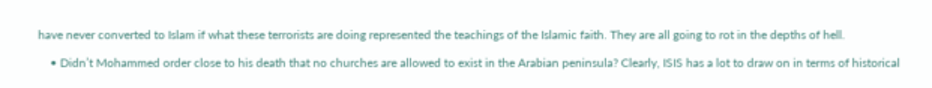have never converted to Islam if what these terrorists are doing represented the teachings of the Islamic faith. They are all going to rot in the depths of hell.

    • Didn’t Mohammed order close to his death that no churches are allowed to exist in the Arabian peninsula? Clearly, ISIS has a lot to draw on in terms of historical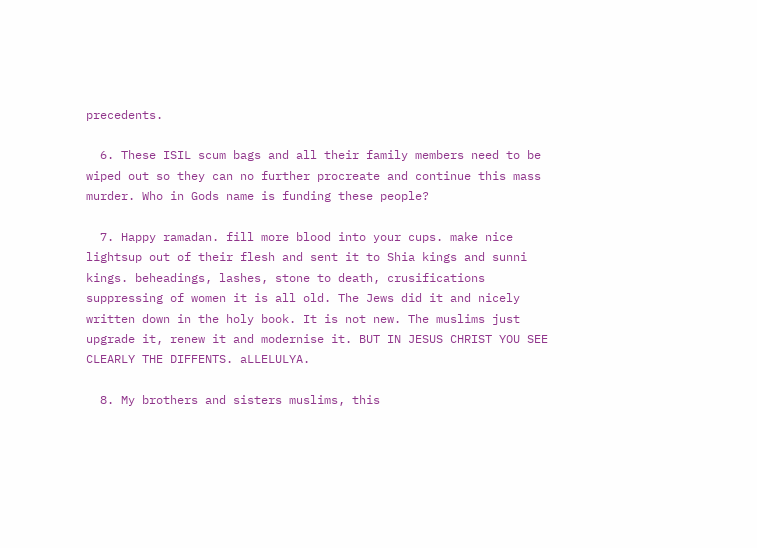precedents.

  6. These ISIL scum bags and all their family members need to be wiped out so they can no further procreate and continue this mass murder. Who in Gods name is funding these people?

  7. Happy ramadan. fill more blood into your cups. make nice lightsup out of their flesh and sent it to Shia kings and sunni kings. beheadings, lashes, stone to death, crusifications suppressing of women it is all old. The Jews did it and nicely written down in the holy book. It is not new. The muslims just upgrade it, renew it and modernise it. BUT IN JESUS CHRIST YOU SEE CLEARLY THE DIFFENTS. aLLELULYA.

  8. My brothers and sisters muslims, this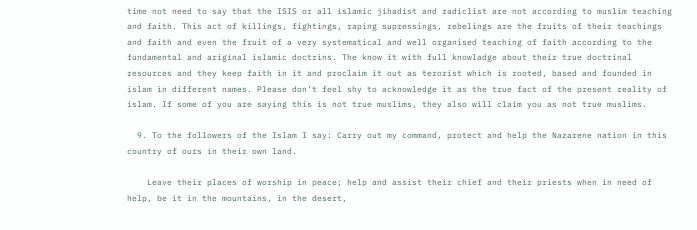time not need to say that the ISIS or all islamic jihadist and radiclist are not according to muslim teaching and faith. This act of killings, fightings, raping supressings, rebelings are the fruits of their teachings and faith and even the fruit of a very systematical and well organised teaching of faith according to the fundamental and ariginal islamic doctrins. The know it with full knowladge about their true doctrinal resources and they keep faith in it and proclaim it out as terorist which is rooted, based and founded in islam in different names. Please don’t feel shy to acknowledge it as the true fact of the present reality of islam. If some of you are saying this is not true muslims, they also will claim you as not true muslims.

  9. To the followers of the Islam I say: Carry out my command, protect and help the Nazarene nation in this country of ours in their own land.

    Leave their places of worship in peace; help and assist their chief and their priests when in need of help, be it in the mountains, in the desert,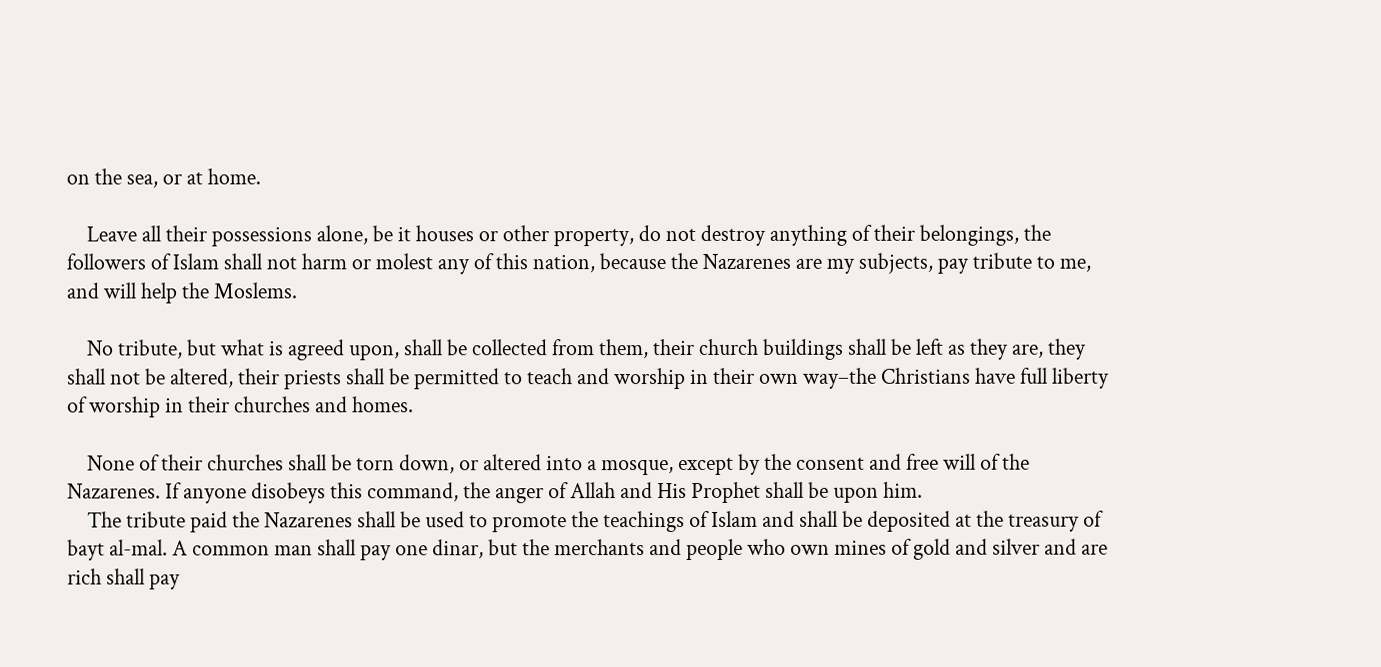on the sea, or at home.

    Leave all their possessions alone, be it houses or other property, do not destroy anything of their belongings, the followers of Islam shall not harm or molest any of this nation, because the Nazarenes are my subjects, pay tribute to me, and will help the Moslems.

    No tribute, but what is agreed upon, shall be collected from them, their church buildings shall be left as they are, they shall not be altered, their priests shall be permitted to teach and worship in their own way–the Christians have full liberty of worship in their churches and homes.

    None of their churches shall be torn down, or altered into a mosque, except by the consent and free will of the Nazarenes. If anyone disobeys this command, the anger of Allah and His Prophet shall be upon him.
    The tribute paid the Nazarenes shall be used to promote the teachings of Islam and shall be deposited at the treasury of bayt al-mal. A common man shall pay one dinar, but the merchants and people who own mines of gold and silver and are rich shall pay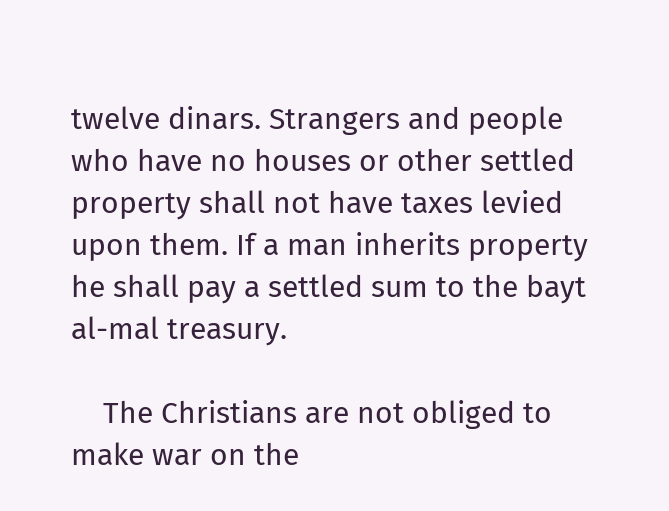twelve dinars. Strangers and people who have no houses or other settled property shall not have taxes levied upon them. If a man inherits property he shall pay a settled sum to the bayt al-mal treasury.

    The Christians are not obliged to make war on the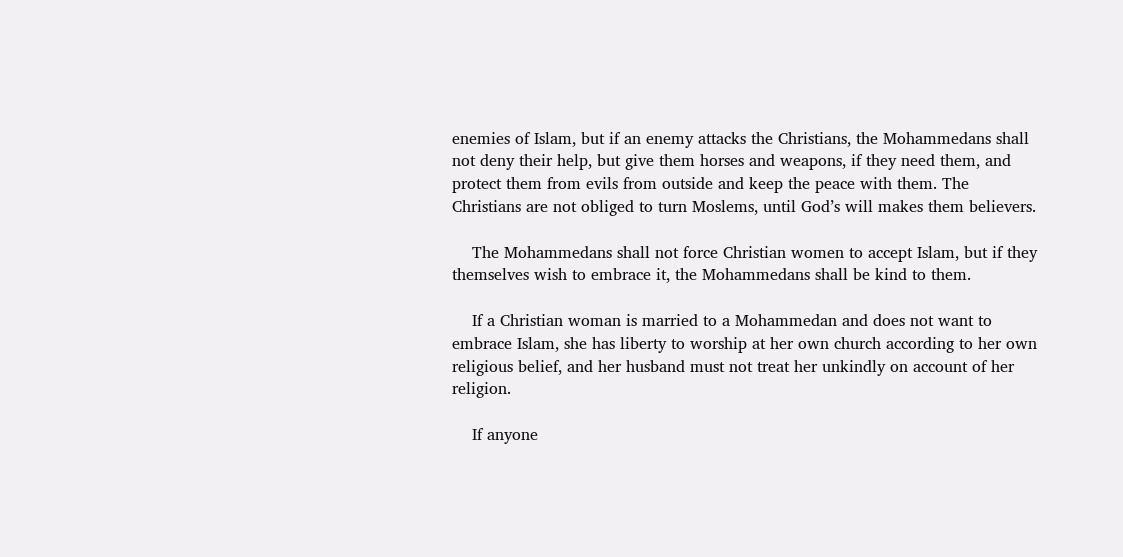enemies of Islam, but if an enemy attacks the Christians, the Mohammedans shall not deny their help, but give them horses and weapons, if they need them, and protect them from evils from outside and keep the peace with them. The Christians are not obliged to turn Moslems, until God’s will makes them believers.

    The Mohammedans shall not force Christian women to accept Islam, but if they themselves wish to embrace it, the Mohammedans shall be kind to them.

    If a Christian woman is married to a Mohammedan and does not want to embrace Islam, she has liberty to worship at her own church according to her own religious belief, and her husband must not treat her unkindly on account of her religion.

    If anyone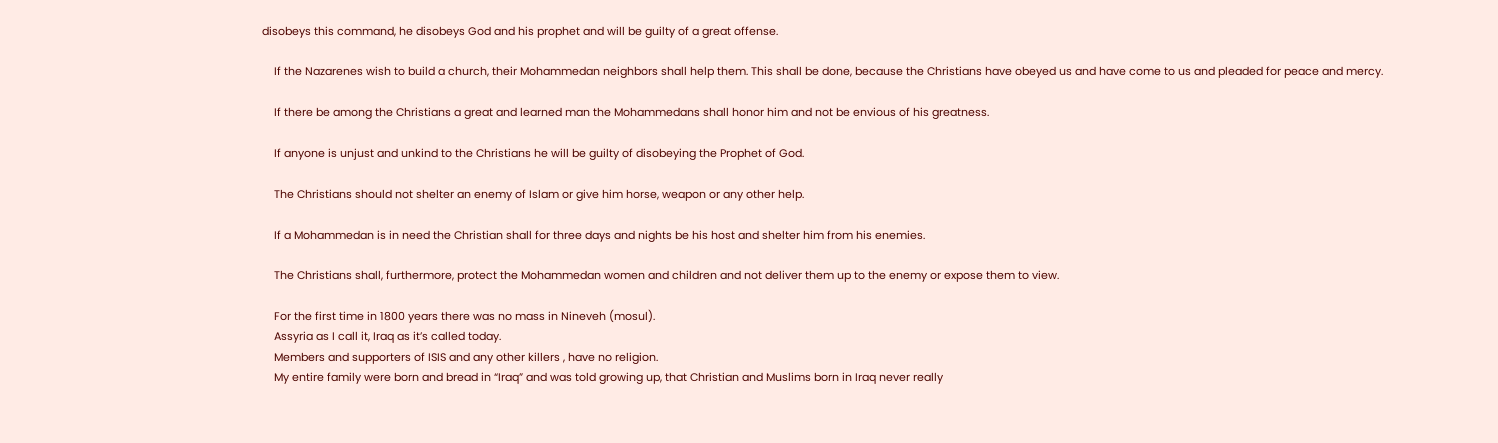disobeys this command, he disobeys God and his prophet and will be guilty of a great offense.

    If the Nazarenes wish to build a church, their Mohammedan neighbors shall help them. This shall be done, because the Christians have obeyed us and have come to us and pleaded for peace and mercy.

    If there be among the Christians a great and learned man the Mohammedans shall honor him and not be envious of his greatness.

    If anyone is unjust and unkind to the Christians he will be guilty of disobeying the Prophet of God.

    The Christians should not shelter an enemy of Islam or give him horse, weapon or any other help.

    If a Mohammedan is in need the Christian shall for three days and nights be his host and shelter him from his enemies.

    The Christians shall, furthermore, protect the Mohammedan women and children and not deliver them up to the enemy or expose them to view.

    For the first time in 1800 years there was no mass in Nineveh (mosul).
    Assyria as I call it, Iraq as it’s called today.
    Members and supporters of ISIS and any other killers , have no religion.
    My entire family were born and bread in “Iraq” and was told growing up, that Christian and Muslims born in Iraq never really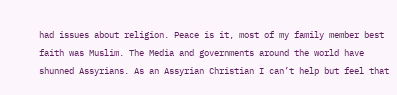had issues about religion. Peace is it, most of my family member best faith was Muslim. The Media and governments around the world have shunned Assyrians. As an Assyrian Christian I can’t help but feel that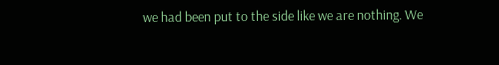we had been put to the side like we are nothing. We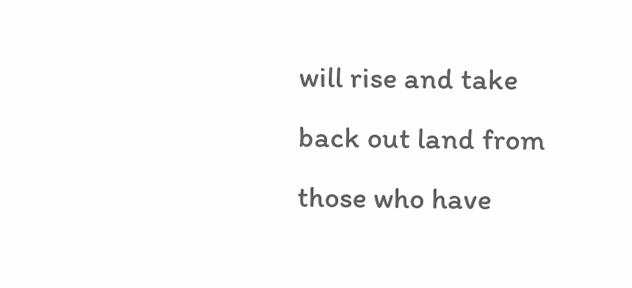will rise and take back out land from those who have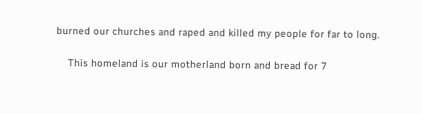burned our churches and raped and killed my people for far to long.

    This homeland is our motherland born and bread for 7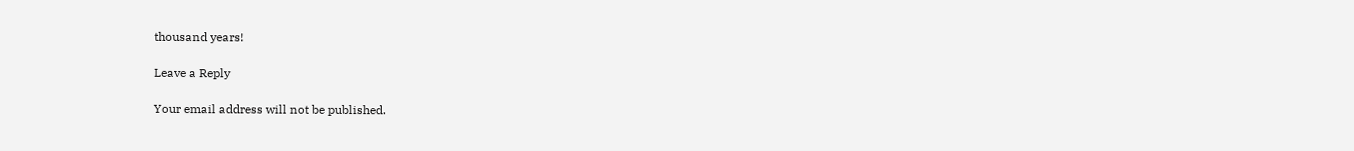thousand years!

Leave a Reply

Your email address will not be published.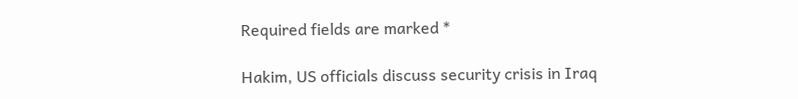Required fields are marked *

Hakim, US officials discuss security crisis in Iraq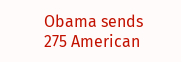Obama sends 275 American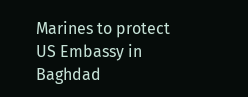Marines to protect US Embassy in Baghdad